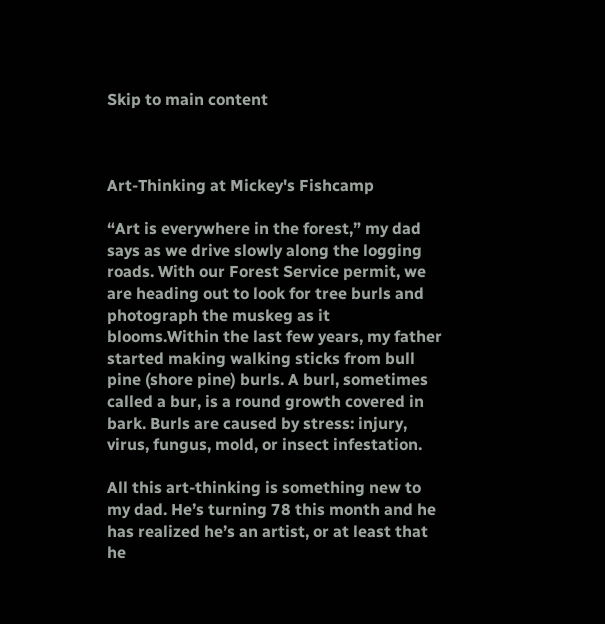Skip to main content



Art-Thinking at Mickey's Fishcamp

“Art is everywhere in the forest,” my dad says as we drive slowly along the logging roads. With our Forest Service permit, we are heading out to look for tree burls and photograph the muskeg as it blooms.Within the last few years, my father started making walking sticks from bull pine (shore pine) burls. A burl, sometimes called a bur, is a round growth covered in bark. Burls are caused by stress: injury, virus, fungus, mold, or insect infestation.

All this art-thinking is something new to my dad. He’s turning 78 this month and he has realized he’s an artist, or at least that he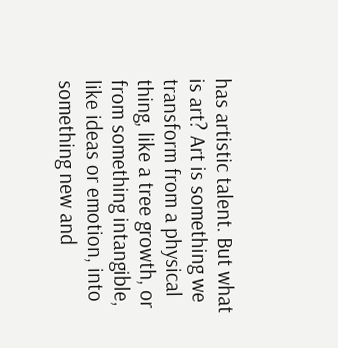has artistic talent. But what is art? Art is something we transform from a physical thing, like a tree growth, or from something intangible, like ideas or emotion, into something new and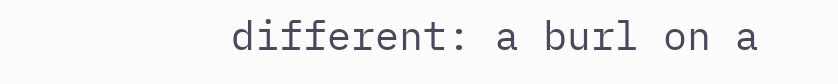different: a burl on a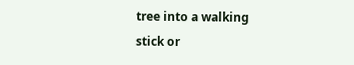tree into a walking stick or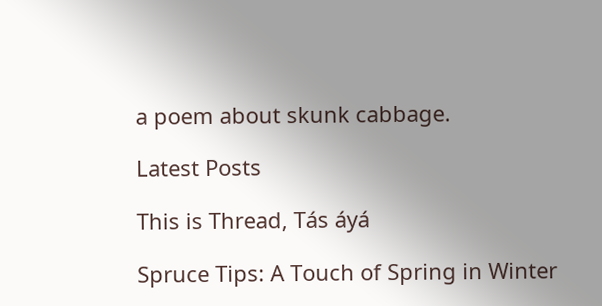a poem about skunk cabbage.

Latest Posts

This is Thread, Tás áyá

Spruce Tips: A Touch of Spring in Winter